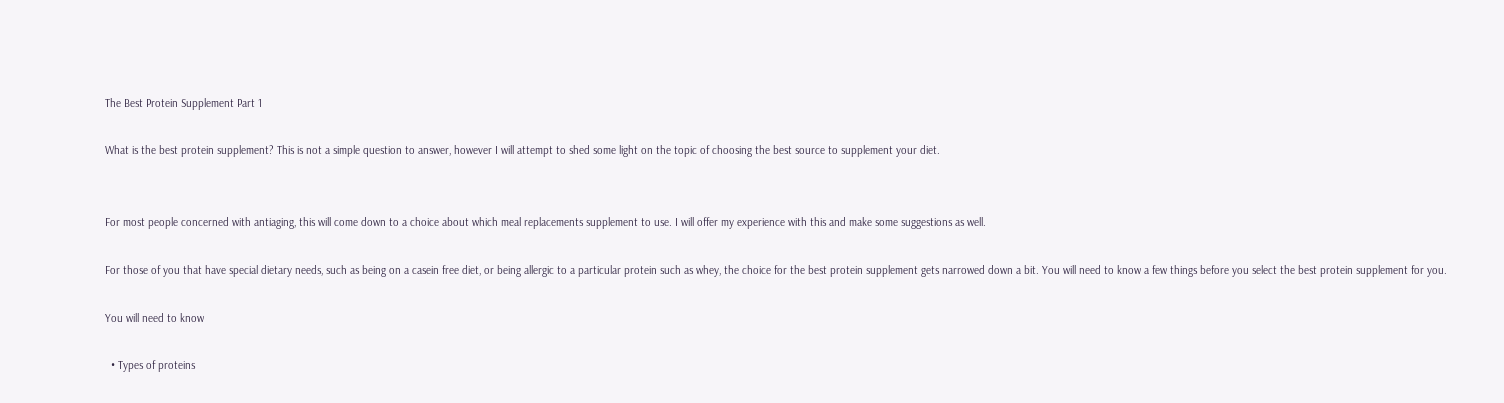The Best Protein Supplement Part 1

What is the best protein supplement? This is not a simple question to answer, however I will attempt to shed some light on the topic of choosing the best source to supplement your diet.


For most people concerned with antiaging, this will come down to a choice about which meal replacements supplement to use. I will offer my experience with this and make some suggestions as well.

For those of you that have special dietary needs, such as being on a casein free diet, or being allergic to a particular protein such as whey, the choice for the best protein supplement gets narrowed down a bit. You will need to know a few things before you select the best protein supplement for you.

You will need to know

  • Types of proteins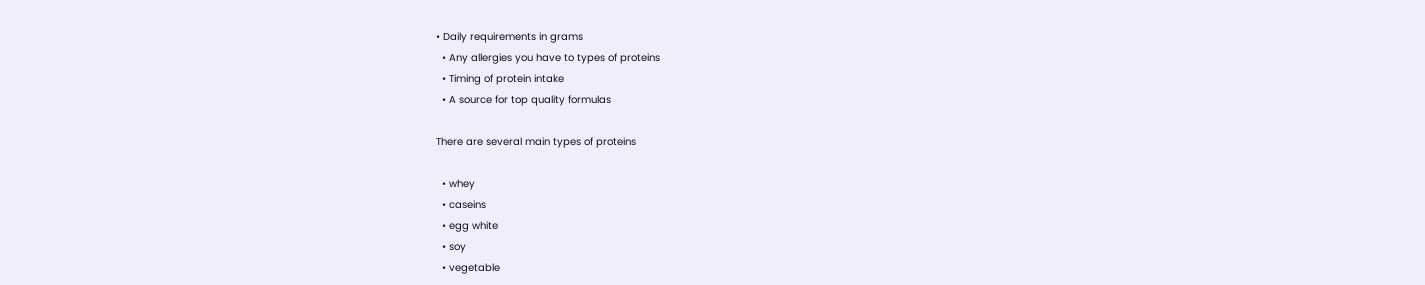• Daily requirements in grams
  • Any allergies you have to types of proteins
  • Timing of protein intake
  • A source for top quality formulas

There are several main types of proteins

  • whey
  • caseins
  • egg white
  • soy
  • vegetable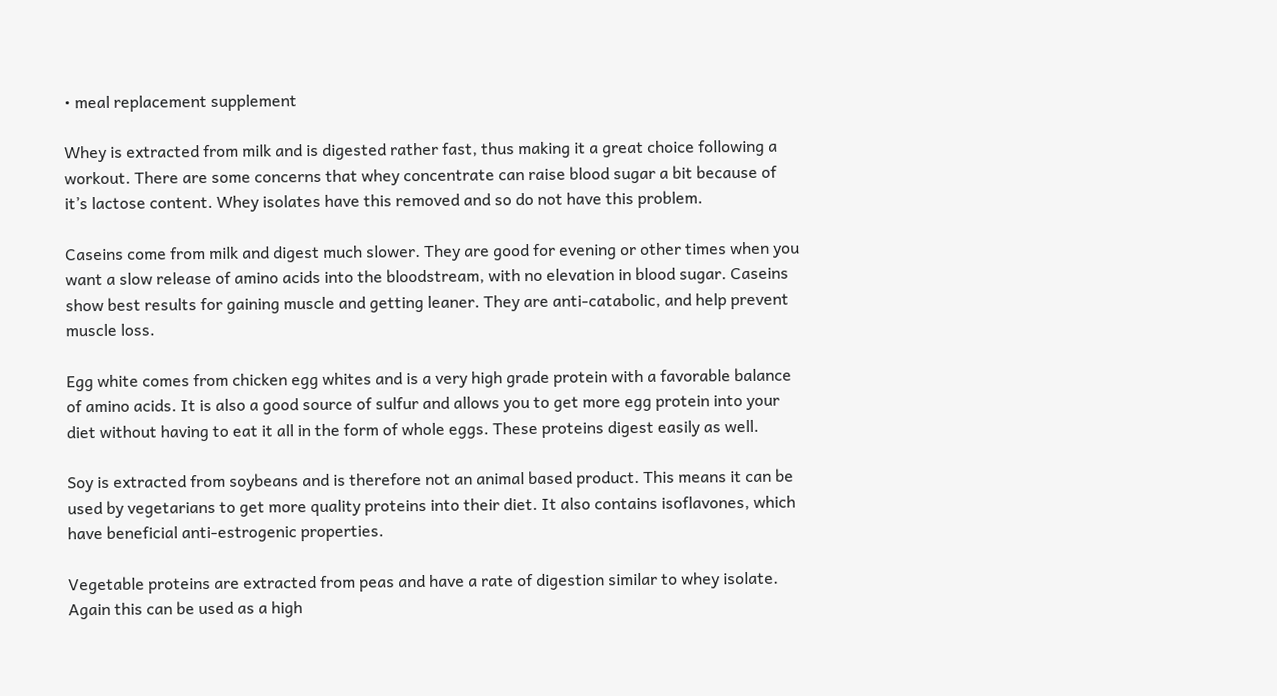• meal replacement supplement

Whey is extracted from milk and is digested rather fast, thus making it a great choice following a workout. There are some concerns that whey concentrate can raise blood sugar a bit because of it’s lactose content. Whey isolates have this removed and so do not have this problem.

Caseins come from milk and digest much slower. They are good for evening or other times when you want a slow release of amino acids into the bloodstream, with no elevation in blood sugar. Caseins show best results for gaining muscle and getting leaner. They are anti-catabolic, and help prevent muscle loss.

Egg white comes from chicken egg whites and is a very high grade protein with a favorable balance of amino acids. It is also a good source of sulfur and allows you to get more egg protein into your diet without having to eat it all in the form of whole eggs. These proteins digest easily as well.

Soy is extracted from soybeans and is therefore not an animal based product. This means it can be used by vegetarians to get more quality proteins into their diet. It also contains isoflavones, which have beneficial anti-estrogenic properties.

Vegetable proteins are extracted from peas and have a rate of digestion similar to whey isolate. Again this can be used as a high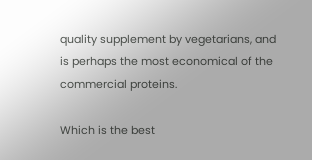quality supplement by vegetarians, and is perhaps the most economical of the commercial proteins.

Which is the best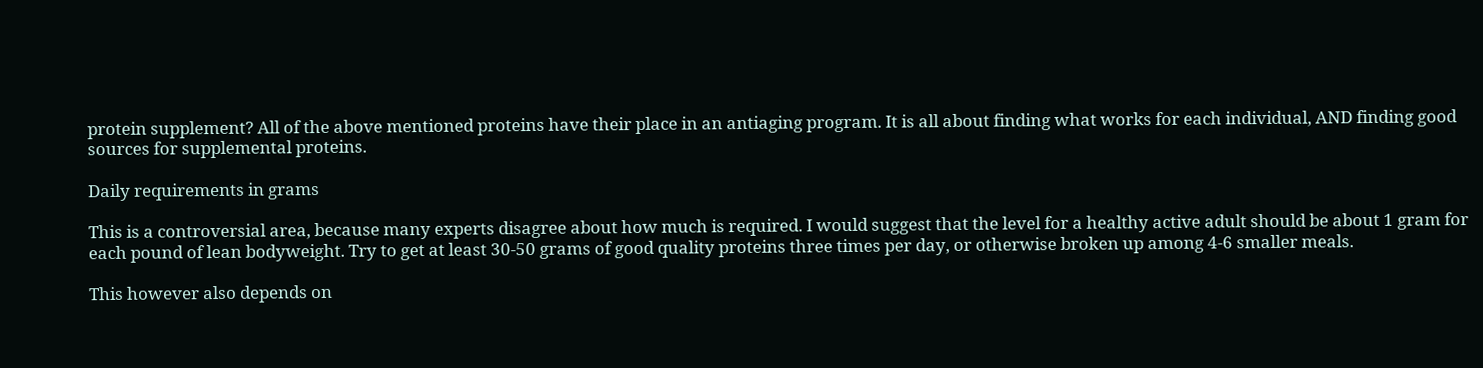protein supplement? All of the above mentioned proteins have their place in an antiaging program. It is all about finding what works for each individual, AND finding good sources for supplemental proteins.

Daily requirements in grams

This is a controversial area, because many experts disagree about how much is required. I would suggest that the level for a healthy active adult should be about 1 gram for each pound of lean bodyweight. Try to get at least 30-50 grams of good quality proteins three times per day, or otherwise broken up among 4-6 smaller meals.

This however also depends on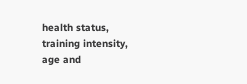health status, training intensity, age and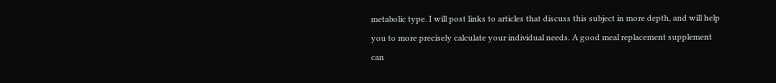metabolic type. I will post links to articles that discuss this subject in more depth, and will help you to more precisely calculate your individual needs. A good meal replacement supplement can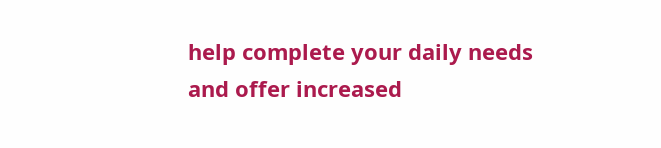help complete your daily needs and offer increased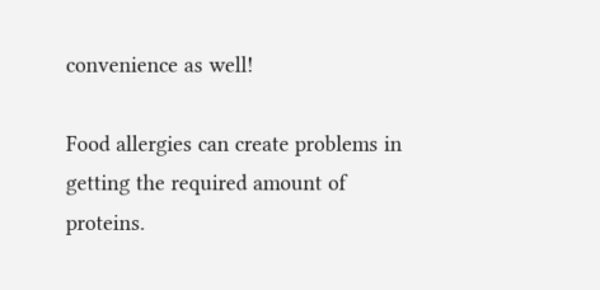convenience as well!

Food allergies can create problems in getting the required amount of proteins.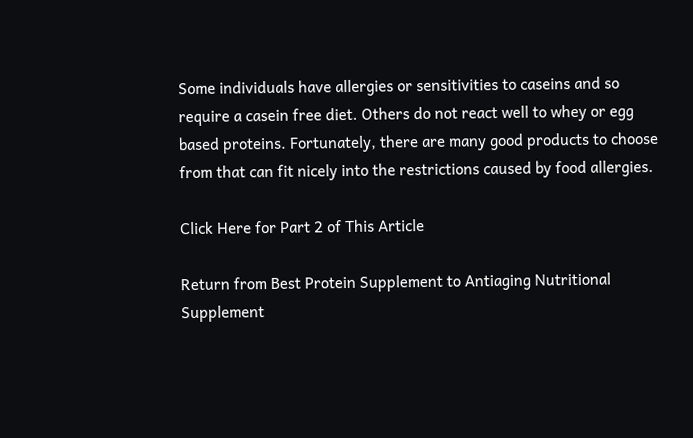Some individuals have allergies or sensitivities to caseins and so require a casein free diet. Others do not react well to whey or egg based proteins. Fortunately, there are many good products to choose from that can fit nicely into the restrictions caused by food allergies.

Click Here for Part 2 of This Article

Return from Best Protein Supplement to Antiaging Nutritional Supplement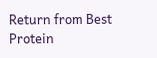Return from Best Protein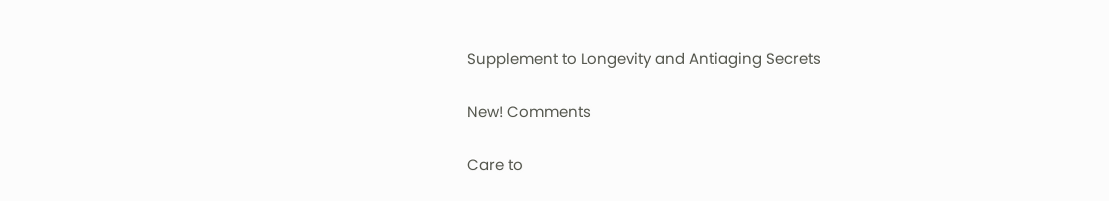Supplement to Longevity and Antiaging Secrets

New! Comments

Care to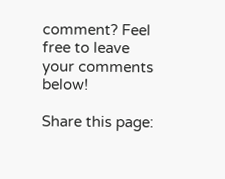comment? Feel free to leave your comments below!

Share this page: